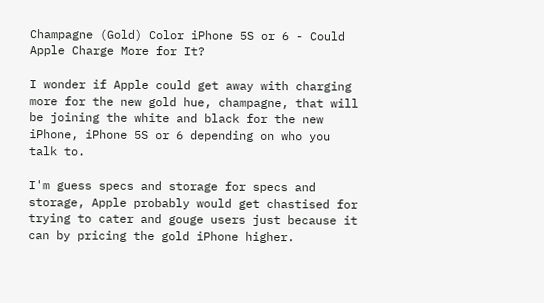Champagne (Gold) Color iPhone 5S or 6 - Could Apple Charge More for It?

I wonder if Apple could get away with charging more for the new gold hue, champagne, that will be joining the white and black for the new iPhone, iPhone 5S or 6 depending on who you talk to.

I'm guess specs and storage for specs and storage, Apple probably would get chastised for trying to cater and gouge users just because it can by pricing the gold iPhone higher.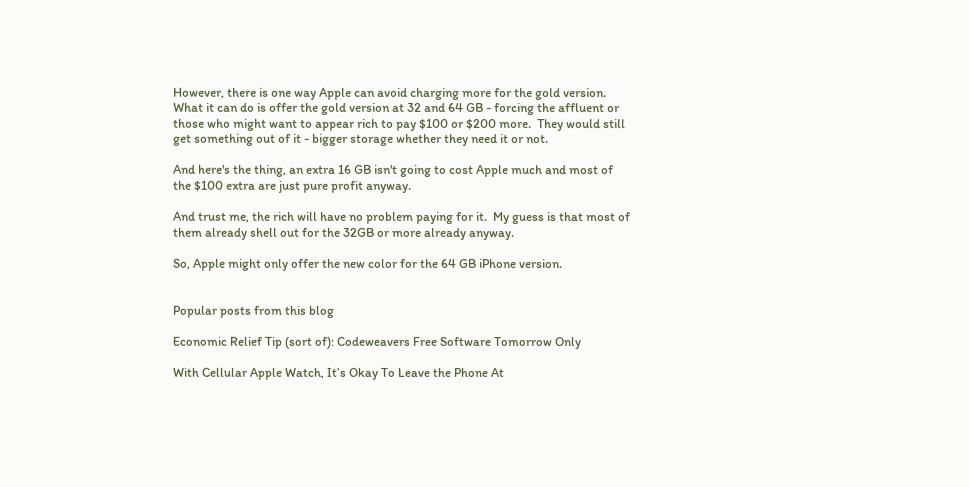However, there is one way Apple can avoid charging more for the gold version.  What it can do is offer the gold version at 32 and 64 GB - forcing the affluent or those who might want to appear rich to pay $100 or $200 more.  They would still get something out of it - bigger storage whether they need it or not.

And here's the thing, an extra 16 GB isn't going to cost Apple much and most of the $100 extra are just pure profit anyway.

And trust me, the rich will have no problem paying for it.  My guess is that most of them already shell out for the 32GB or more already anyway.

So, Apple might only offer the new color for the 64 GB iPhone version.


Popular posts from this blog

Economic Relief Tip (sort of): Codeweavers Free Software Tomorrow Only

With Cellular Apple Watch, It’s Okay To Leave the Phone At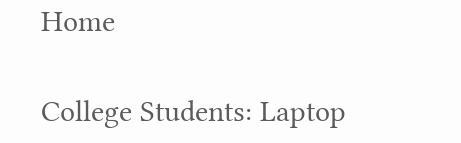Home

College Students: Laptop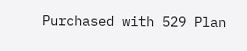Purchased with 529 Plan